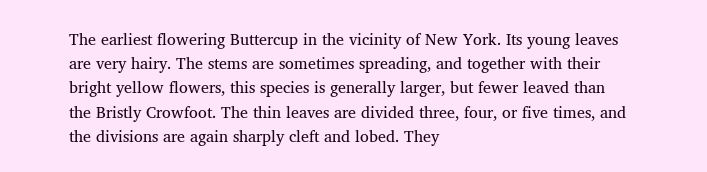The earliest flowering Buttercup in the vicinity of New York. Its young leaves are very hairy. The stems are sometimes spreading, and together with their bright yellow flowers, this species is generally larger, but fewer leaved than the Bristly Crowfoot. The thin leaves are divided three, four, or five times, and the divisions are again sharply cleft and lobed. They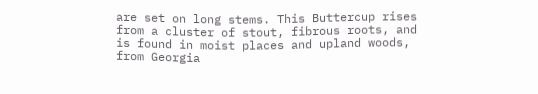are set on long stems. This Buttercup rises from a cluster of stout, fibrous roots, and is found in moist places and upland woods, from Georgia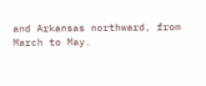and Arkansas northward, from March to May.